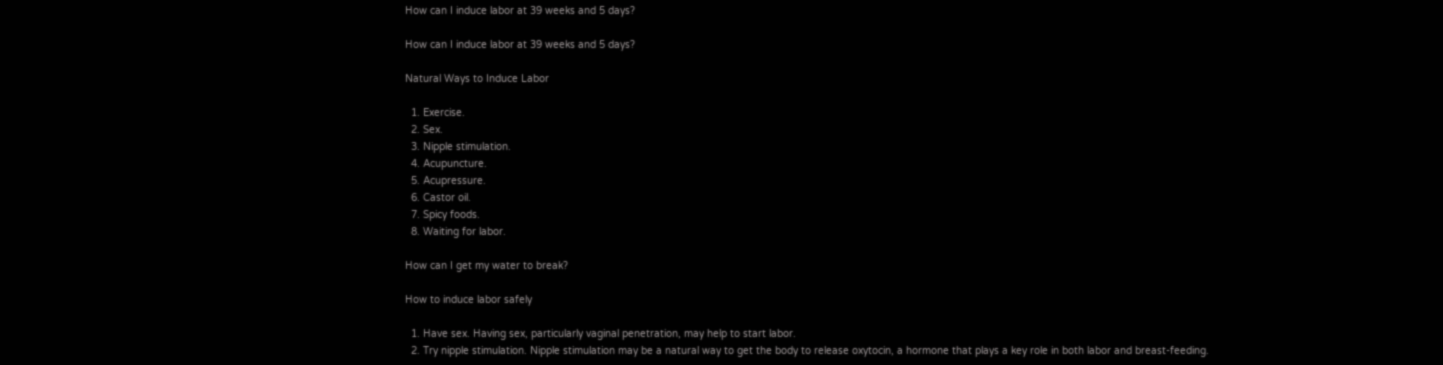How can I induce labor at 39 weeks and 5 days?

How can I induce labor at 39 weeks and 5 days?

Natural Ways to Induce Labor

  1. Exercise.
  2. Sex.
  3. Nipple stimulation.
  4. Acupuncture.
  5. Acupressure.
  6. Castor oil.
  7. Spicy foods.
  8. Waiting for labor.

How can I get my water to break?

How to induce labor safely

  1. Have sex. Having sex, particularly vaginal penetration, may help to start labor.
  2. Try nipple stimulation. Nipple stimulation may be a natural way to get the body to release oxytocin, a hormone that plays a key role in both labor and breast-feeding.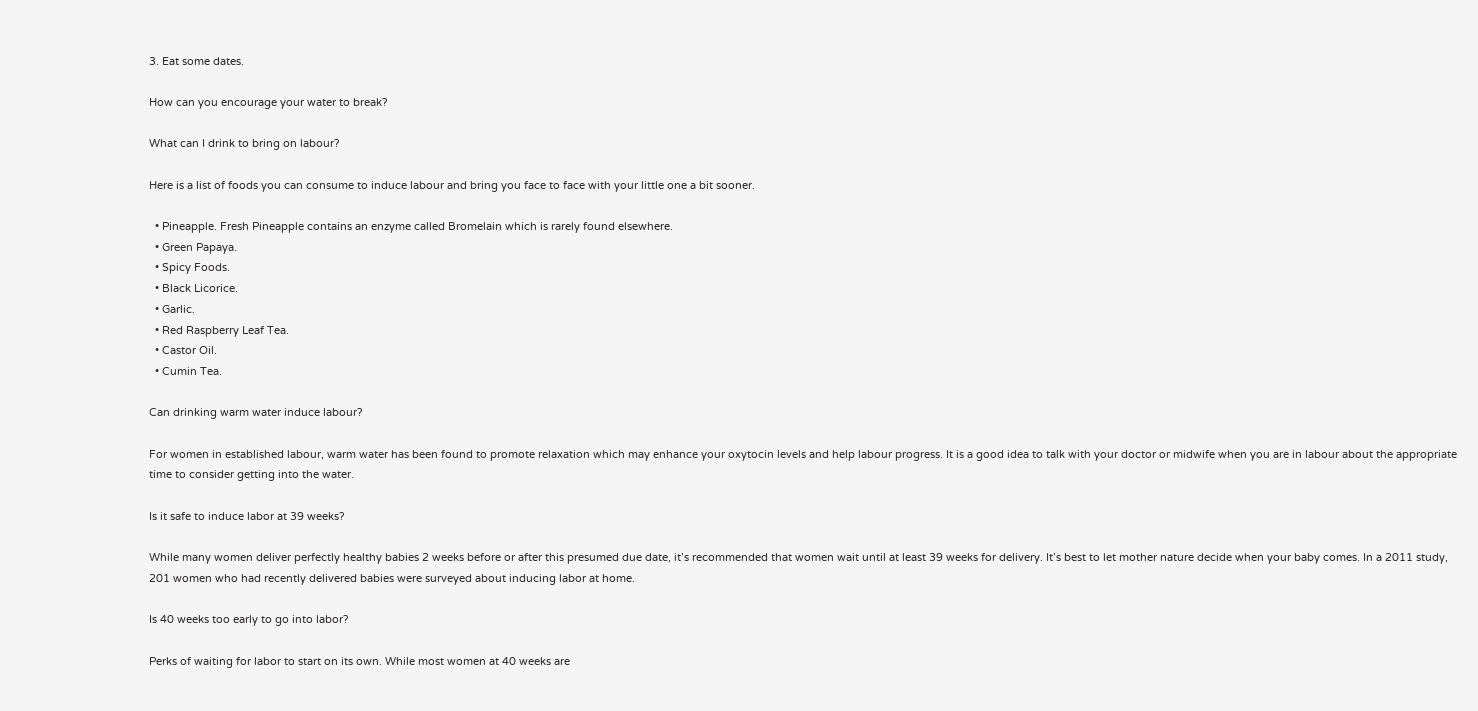3. Eat some dates.

How can you encourage your water to break?

What can I drink to bring on labour?

Here is a list of foods you can consume to induce labour and bring you face to face with your little one a bit sooner.

  • Pineapple. Fresh Pineapple contains an enzyme called Bromelain which is rarely found elsewhere.
  • Green Papaya.
  • Spicy Foods.
  • Black Licorice.
  • Garlic.
  • Red Raspberry Leaf Tea.
  • Castor Oil.
  • Cumin Tea.

Can drinking warm water induce labour?

For women in established labour, warm water has been found to promote relaxation which may enhance your oxytocin levels and help labour progress. It is a good idea to talk with your doctor or midwife when you are in labour about the appropriate time to consider getting into the water.

Is it safe to induce labor at 39 weeks?

While many women deliver perfectly healthy babies 2 weeks before or after this presumed due date, it’s recommended that women wait until at least 39 weeks for delivery. It’s best to let mother nature decide when your baby comes. In a 2011 study, 201 women who had recently delivered babies were surveyed about inducing labor at home.

Is 40 weeks too early to go into labor?

Perks of waiting for labor to start on its own. While most women at 40 weeks are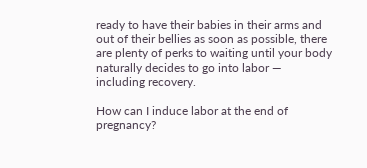ready to have their babies in their arms and out of their bellies as soon as possible, there are plenty of perks to waiting until your body naturally decides to go into labor — including recovery.

How can I induce labor at the end of pregnancy?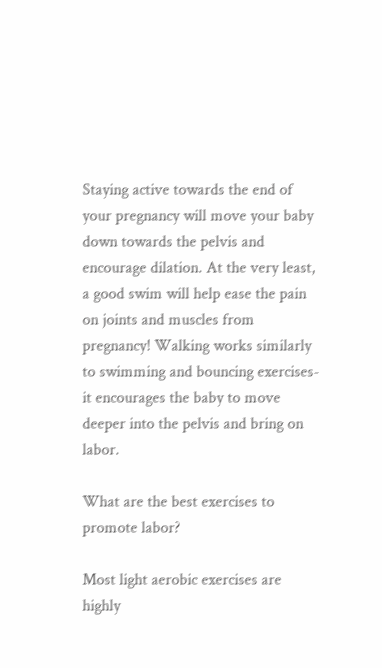Staying active towards the end of your pregnancy will move your baby down towards the pelvis and encourage dilation. At the very least, a good swim will help ease the pain on joints and muscles from pregnancy! Walking works similarly to swimming and bouncing exercises- it encourages the baby to move deeper into the pelvis and bring on labor.

What are the best exercises to promote labor?

Most light aerobic exercises are highly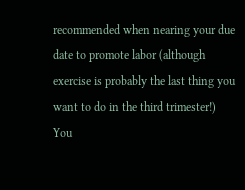recommended when nearing your due date to promote labor (although exercise is probably the last thing you want to do in the third trimester!) You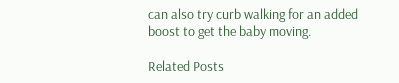can also try curb walking for an added boost to get the baby moving.

Related Posts